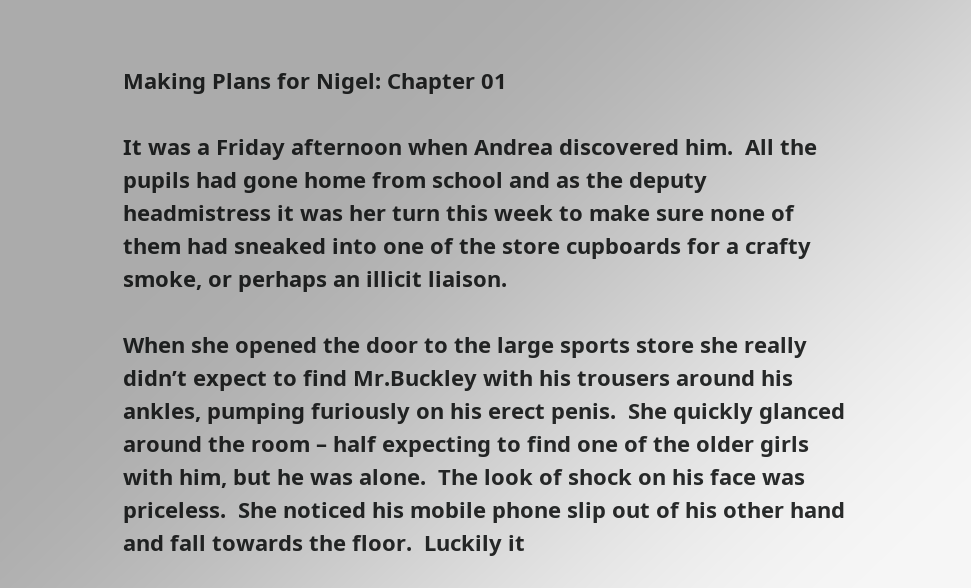Making Plans for Nigel: Chapter 01

It was a Friday afternoon when Andrea discovered him.  All the pupils had gone home from school and as the deputy headmistress it was her turn this week to make sure none of them had sneaked into one of the store cupboards for a crafty smoke, or perhaps an illicit liaison.

When she opened the door to the large sports store she really didn’t expect to find Mr.Buckley with his trousers around his ankles, pumping furiously on his erect penis.  She quickly glanced around the room – half expecting to find one of the older girls with him, but he was alone.  The look of shock on his face was priceless.  She noticed his mobile phone slip out of his other hand and fall towards the floor.  Luckily it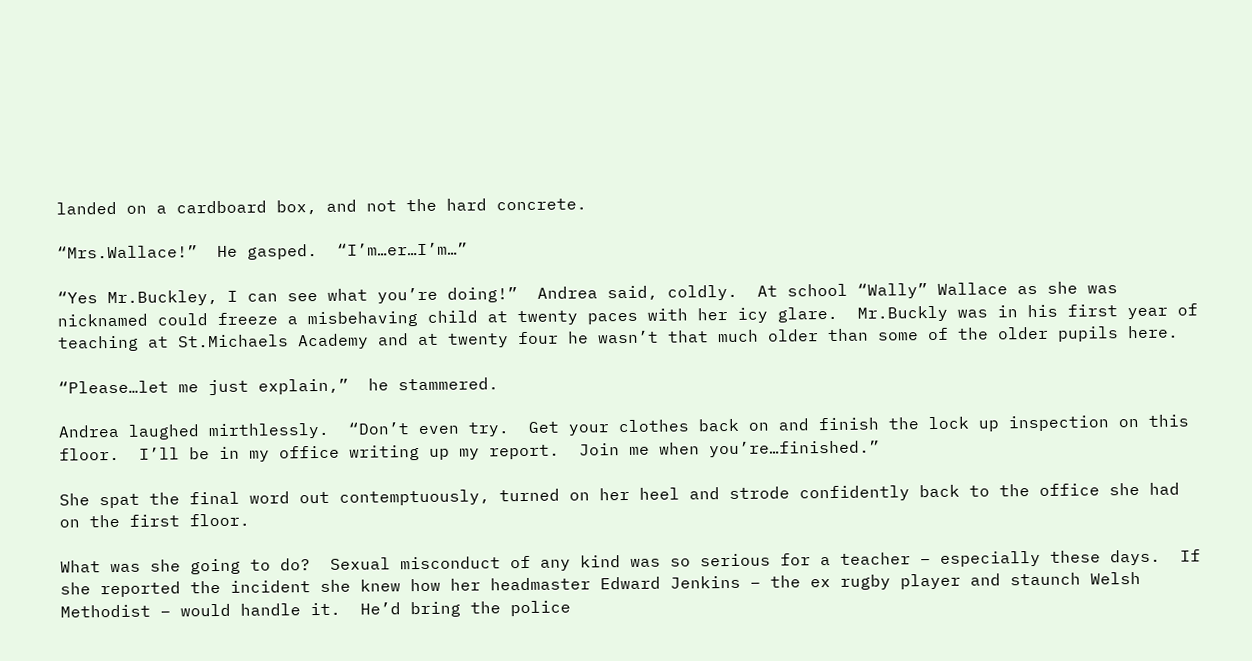landed on a cardboard box, and not the hard concrete.

“Mrs.Wallace!”  He gasped.  “I’m…er…I’m…”

“Yes Mr.Buckley, I can see what you’re doing!”  Andrea said, coldly.  At school “Wally” Wallace as she was nicknamed could freeze a misbehaving child at twenty paces with her icy glare.  Mr.Buckly was in his first year of teaching at St.Michaels Academy and at twenty four he wasn’t that much older than some of the older pupils here.

“Please…let me just explain,”  he stammered.

Andrea laughed mirthlessly.  “Don’t even try.  Get your clothes back on and finish the lock up inspection on this floor.  I’ll be in my office writing up my report.  Join me when you’re…finished.”

She spat the final word out contemptuously, turned on her heel and strode confidently back to the office she had on the first floor.

What was she going to do?  Sexual misconduct of any kind was so serious for a teacher – especially these days.  If she reported the incident she knew how her headmaster Edward Jenkins – the ex rugby player and staunch Welsh Methodist – would handle it.  He’d bring the police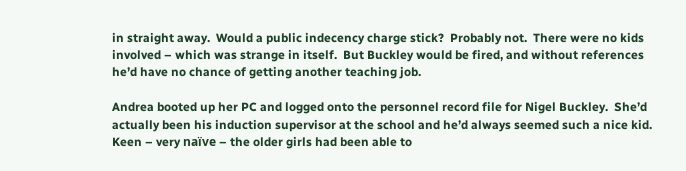in straight away.  Would a public indecency charge stick?  Probably not.  There were no kids involved – which was strange in itself.  But Buckley would be fired, and without references he’d have no chance of getting another teaching job.

Andrea booted up her PC and logged onto the personnel record file for Nigel Buckley.  She’d actually been his induction supervisor at the school and he’d always seemed such a nice kid.  Keen – very naïve – the older girls had been able to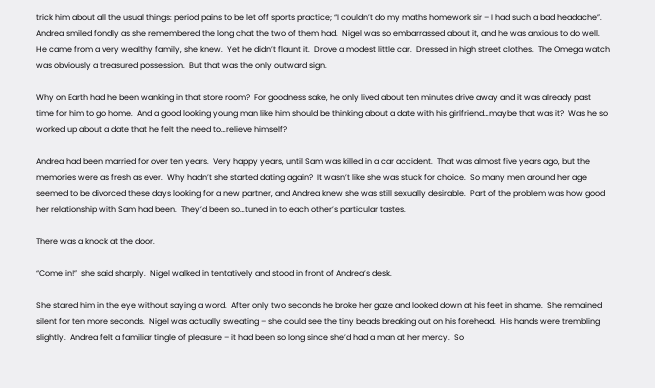trick him about all the usual things: period pains to be let off sports practice; “I couldn’t do my maths homework sir – I had such a bad headache”.  Andrea smiled fondly as she remembered the long chat the two of them had.  Nigel was so embarrassed about it, and he was anxious to do well.  He came from a very wealthy family, she knew.  Yet he didn’t flaunt it.  Drove a modest little car.  Dressed in high street clothes.  The Omega watch was obviously a treasured possession.  But that was the only outward sign.

Why on Earth had he been wanking in that store room?  For goodness sake, he only lived about ten minutes drive away and it was already past time for him to go home.  And a good looking young man like him should be thinking about a date with his girlfriend…maybe that was it?  Was he so worked up about a date that he felt the need to…relieve himself?

Andrea had been married for over ten years.  Very happy years, until Sam was killed in a car accident.  That was almost five years ago, but the memories were as fresh as ever.  Why hadn’t she started dating again?  It wasn’t like she was stuck for choice.  So many men around her age seemed to be divorced these days looking for a new partner, and Andrea knew she was still sexually desirable.  Part of the problem was how good her relationship with Sam had been.  They’d been so…tuned in to each other’s particular tastes.

There was a knock at the door.

“Come in!”  she said sharply.  Nigel walked in tentatively and stood in front of Andrea’s desk.

She stared him in the eye without saying a word.  After only two seconds he broke her gaze and looked down at his feet in shame.  She remained silent for ten more seconds.  Nigel was actually sweating – she could see the tiny beads breaking out on his forehead.  His hands were trembling slightly.  Andrea felt a familiar tingle of pleasure – it had been so long since she’d had a man at her mercy.  So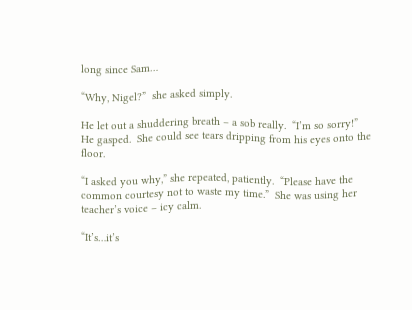long since Sam…

“Why, Nigel?”  she asked simply.

He let out a shuddering breath – a sob really.  “I’m so sorry!”  He gasped.  She could see tears dripping from his eyes onto the floor.

“I asked you why,” she repeated, patiently.  “Please have the common courtesy not to waste my time.”  She was using her teacher’s voice – icy calm.

“It’s…it’s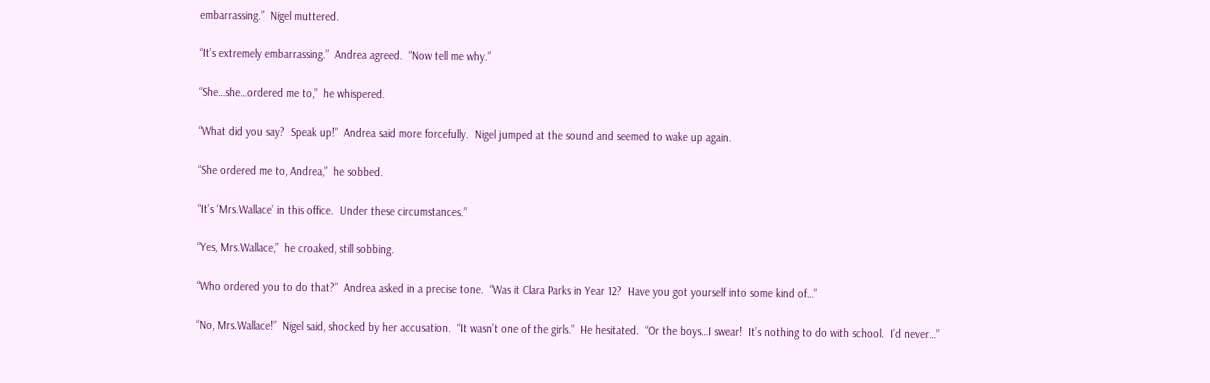embarrassing.”  Nigel muttered.

“It’s extremely embarrassing.”  Andrea agreed.  “Now tell me why.”

“She…she…ordered me to,”  he whispered.

“What did you say?  Speak up!”  Andrea said more forcefully.  Nigel jumped at the sound and seemed to wake up again.

“She ordered me to, Andrea,”  he sobbed.

“It’s ‘Mrs.Wallace’ in this office.  Under these circumstances.”

“Yes, Mrs.Wallace,”  he croaked, still sobbing.

“Who ordered you to do that?”  Andrea asked in a precise tone.  “Was it Clara Parks in Year 12?  Have you got yourself into some kind of…”

“No, Mrs.Wallace!”  Nigel said, shocked by her accusation.  “It wasn’t one of the girls.”  He hesitated.  “Or the boys…I swear!  It’s nothing to do with school.  I’d never…”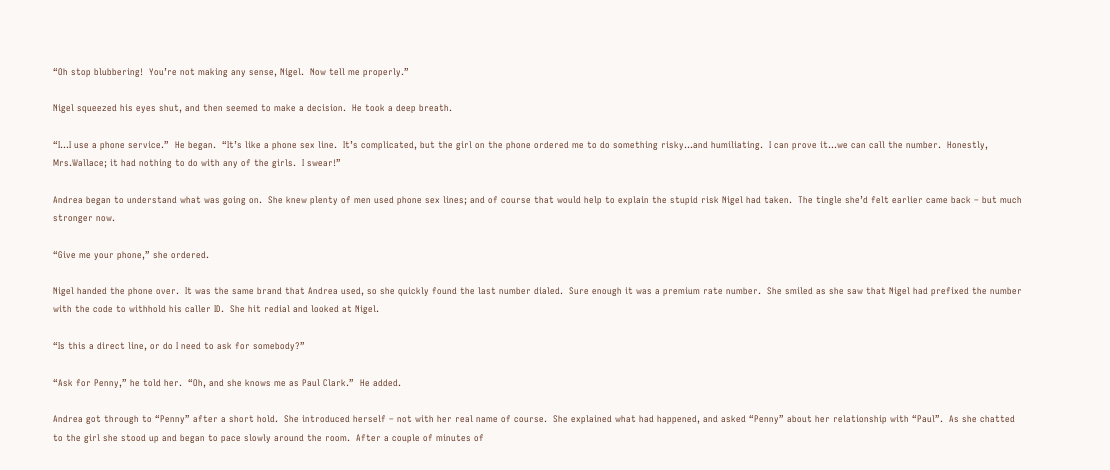“Oh stop blubbering!  You’re not making any sense, Nigel.  Now tell me properly.”

Nigel squeezed his eyes shut, and then seemed to make a decision.  He took a deep breath.

“I…I use a phone service.”  He began.  “It’s like a phone sex line.  It’s complicated, but the girl on the phone ordered me to do something risky…and humiliating.  I can prove it…we can call the number.  Honestly, Mrs.Wallace; it had nothing to do with any of the girls.  I swear!”

Andrea began to understand what was going on.  She knew plenty of men used phone sex lines; and of course that would help to explain the stupid risk Nigel had taken.  The tingle she’d felt earlier came back – but much stronger now.

“Give me your phone,” she ordered.

Nigel handed the phone over.  It was the same brand that Andrea used, so she quickly found the last number dialed.  Sure enough it was a premium rate number.  She smiled as she saw that Nigel had prefixed the number with the code to withhold his caller ID.  She hit redial and looked at Nigel.

“Is this a direct line, or do I need to ask for somebody?”

“Ask for Penny,” he told her.  “Oh, and she knows me as Paul Clark.”  He added.

Andrea got through to “Penny” after a short hold.  She introduced herself – not with her real name of course.  She explained what had happened, and asked “Penny” about her relationship with “Paul”.  As she chatted to the girl she stood up and began to pace slowly around the room.  After a couple of minutes of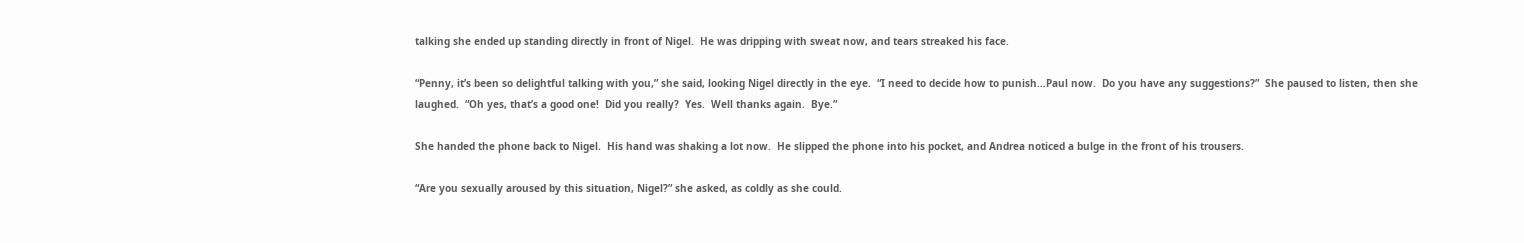talking she ended up standing directly in front of Nigel.  He was dripping with sweat now, and tears streaked his face.

“Penny, it’s been so delightful talking with you,” she said, looking Nigel directly in the eye.  “I need to decide how to punish…Paul now.  Do you have any suggestions?”  She paused to listen, then she laughed.  “Oh yes, that’s a good one!  Did you really?  Yes.  Well thanks again.  Bye.”

She handed the phone back to Nigel.  His hand was shaking a lot now.  He slipped the phone into his pocket, and Andrea noticed a bulge in the front of his trousers.

“Are you sexually aroused by this situation, Nigel?” she asked, as coldly as she could.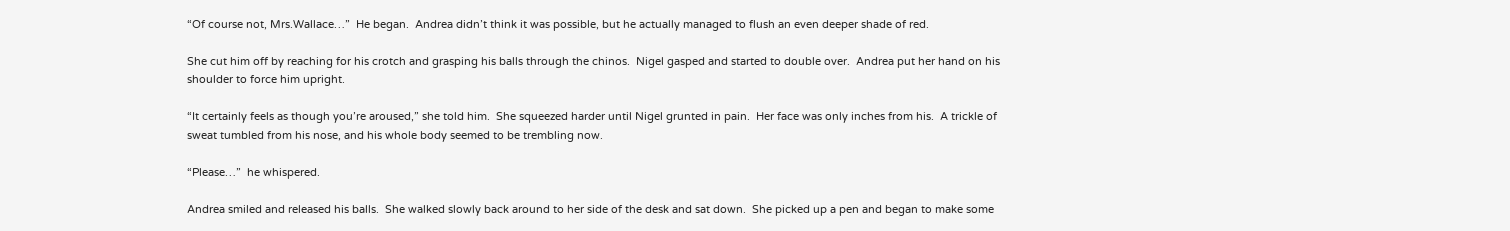“Of course not, Mrs.Wallace…”  He began.  Andrea didn’t think it was possible, but he actually managed to flush an even deeper shade of red.

She cut him off by reaching for his crotch and grasping his balls through the chinos.  Nigel gasped and started to double over.  Andrea put her hand on his shoulder to force him upright.

“It certainly feels as though you’re aroused,” she told him.  She squeezed harder until Nigel grunted in pain.  Her face was only inches from his.  A trickle of sweat tumbled from his nose, and his whole body seemed to be trembling now.

“Please…”  he whispered.

Andrea smiled and released his balls.  She walked slowly back around to her side of the desk and sat down.  She picked up a pen and began to make some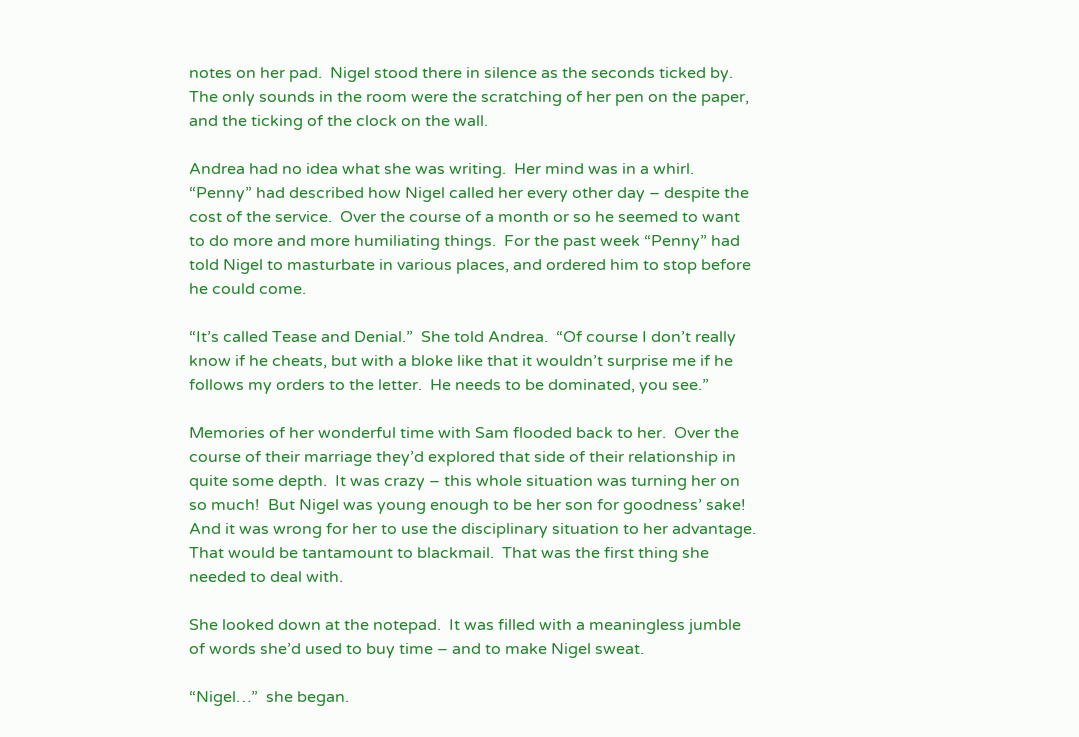notes on her pad.  Nigel stood there in silence as the seconds ticked by.  The only sounds in the room were the scratching of her pen on the paper, and the ticking of the clock on the wall.

Andrea had no idea what she was writing.  Her mind was in a whirl.  “Penny” had described how Nigel called her every other day – despite the cost of the service.  Over the course of a month or so he seemed to want to do more and more humiliating things.  For the past week “Penny” had told Nigel to masturbate in various places, and ordered him to stop before he could come.

“It’s called Tease and Denial.”  She told Andrea.  “Of course I don’t really know if he cheats, but with a bloke like that it wouldn’t surprise me if he follows my orders to the letter.  He needs to be dominated, you see.”

Memories of her wonderful time with Sam flooded back to her.  Over the course of their marriage they’d explored that side of their relationship in quite some depth.  It was crazy – this whole situation was turning her on so much!  But Nigel was young enough to be her son for goodness’ sake!  And it was wrong for her to use the disciplinary situation to her advantage.  That would be tantamount to blackmail.  That was the first thing she needed to deal with.

She looked down at the notepad.  It was filled with a meaningless jumble of words she’d used to buy time – and to make Nigel sweat.

“Nigel…”  she began.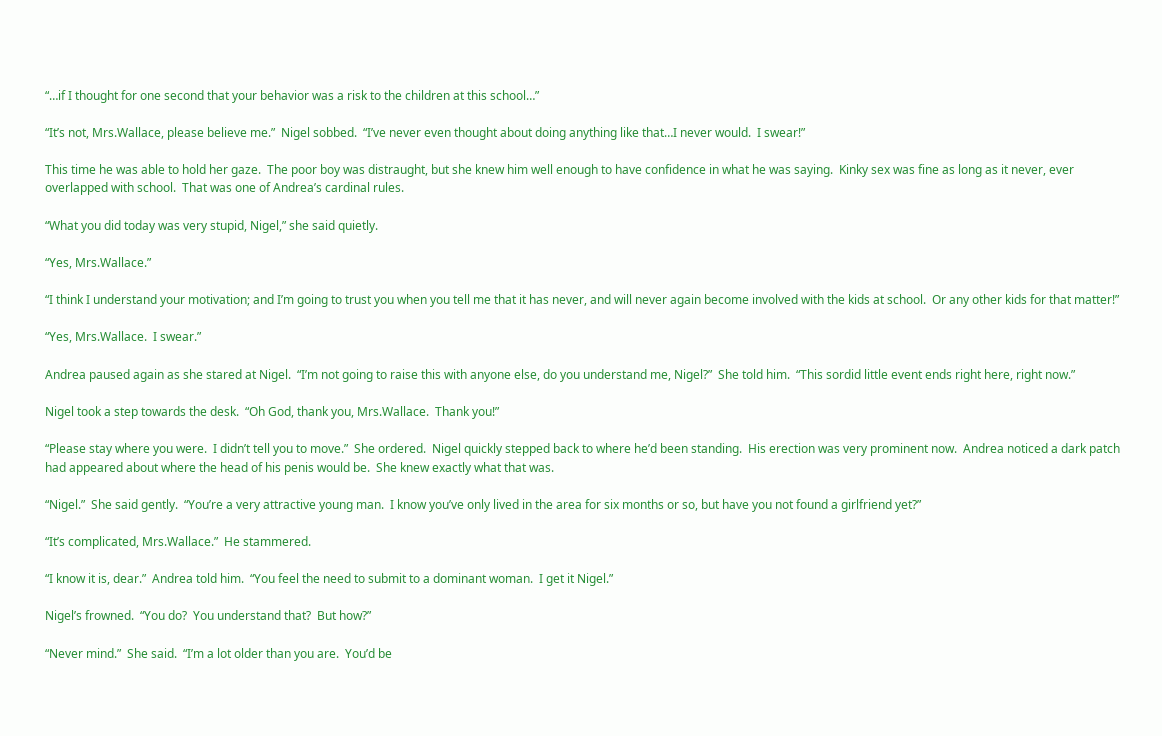“…if I thought for one second that your behavior was a risk to the children at this school…”

“It’s not, Mrs.Wallace, please believe me.”  Nigel sobbed.  “I’ve never even thought about doing anything like that…I never would.  I swear!”

This time he was able to hold her gaze.  The poor boy was distraught, but she knew him well enough to have confidence in what he was saying.  Kinky sex was fine as long as it never, ever overlapped with school.  That was one of Andrea’s cardinal rules.

“What you did today was very stupid, Nigel,” she said quietly.

“Yes, Mrs.Wallace.”

“I think I understand your motivation; and I’m going to trust you when you tell me that it has never, and will never again become involved with the kids at school.  Or any other kids for that matter!”

“Yes, Mrs.Wallace.  I swear.”

Andrea paused again as she stared at Nigel.  “I’m not going to raise this with anyone else, do you understand me, Nigel?”  She told him.  “This sordid little event ends right here, right now.”

Nigel took a step towards the desk.  “Oh God, thank you, Mrs.Wallace.  Thank you!”

“Please stay where you were.  I didn’t tell you to move.”  She ordered.  Nigel quickly stepped back to where he’d been standing.  His erection was very prominent now.  Andrea noticed a dark patch had appeared about where the head of his penis would be.  She knew exactly what that was.

“Nigel.”  She said gently.  “You’re a very attractive young man.  I know you’ve only lived in the area for six months or so, but have you not found a girlfriend yet?”

“It’s complicated, Mrs.Wallace.”  He stammered.

“I know it is, dear.”  Andrea told him.  “You feel the need to submit to a dominant woman.  I get it Nigel.”

Nigel’s frowned.  “You do?  You understand that?  But how?”

“Never mind.”  She said.  “I’m a lot older than you are.  You’d be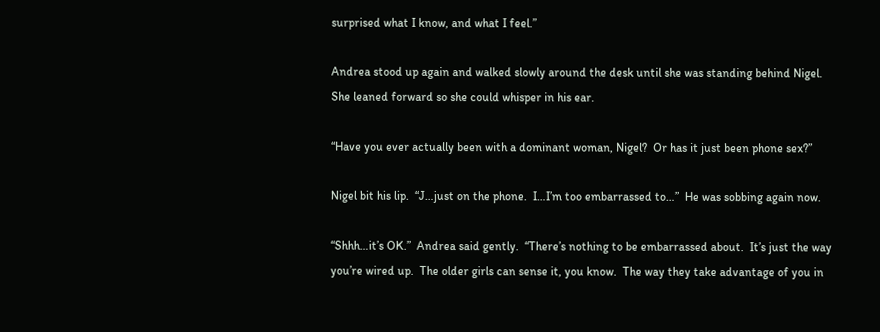surprised what I know, and what I feel.”

Andrea stood up again and walked slowly around the desk until she was standing behind Nigel.  She leaned forward so she could whisper in his ear.

“Have you ever actually been with a dominant woman, Nigel?  Or has it just been phone sex?”

Nigel bit his lip.  “J…just on the phone.  I…I’m too embarrassed to…”  He was sobbing again now.

“Shhh…it’s OK.”  Andrea said gently.  “There’s nothing to be embarrassed about.  It’s just the way you’re wired up.  The older girls can sense it, you know.  The way they take advantage of you in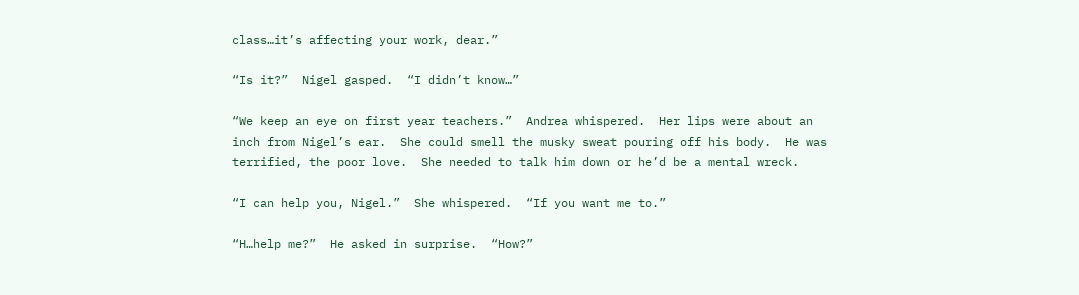class…it’s affecting your work, dear.”

“Is it?”  Nigel gasped.  “I didn’t know…”

“We keep an eye on first year teachers.”  Andrea whispered.  Her lips were about an inch from Nigel’s ear.  She could smell the musky sweat pouring off his body.  He was terrified, the poor love.  She needed to talk him down or he’d be a mental wreck.

“I can help you, Nigel.”  She whispered.  “If you want me to.”

“H…help me?”  He asked in surprise.  “How?”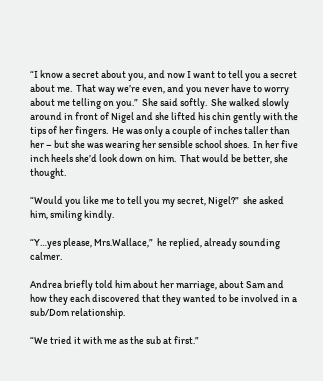“I know a secret about you, and now I want to tell you a secret about me.  That way we’re even, and you never have to worry about me telling on you.”  She said softly.  She walked slowly around in front of Nigel and she lifted his chin gently with the tips of her fingers.  He was only a couple of inches taller than her – but she was wearing her sensible school shoes.  In her five inch heels she’d look down on him.  That would be better, she thought.

“Would you like me to tell you my secret, Nigel?”  she asked him, smiling kindly.

“Y…yes please, Mrs.Wallace,”  he replied, already sounding calmer.

Andrea briefly told him about her marriage, about Sam and how they each discovered that they wanted to be involved in a sub/Dom relationship.

“We tried it with me as the sub at first.”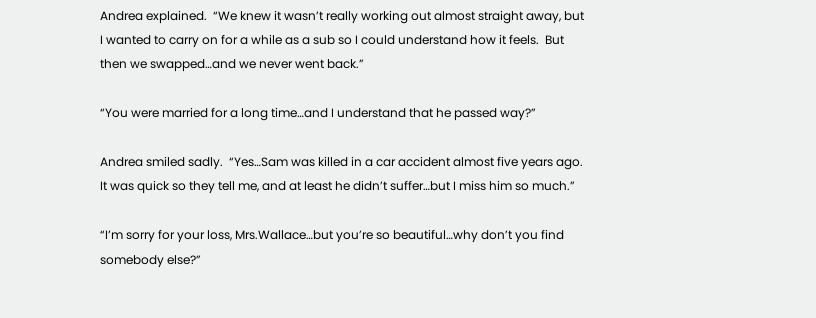Andrea explained.  “We knew it wasn’t really working out almost straight away, but I wanted to carry on for a while as a sub so I could understand how it feels.  But then we swapped…and we never went back.”

“You were married for a long time…and I understand that he passed way?”

Andrea smiled sadly.  “Yes…Sam was killed in a car accident almost five years ago.  It was quick so they tell me, and at least he didn’t suffer…but I miss him so much.”

“I’m sorry for your loss, Mrs.Wallace…but you’re so beautiful…why don’t you find somebody else?”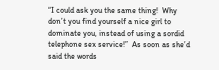“I could ask you the same thing!  Why don’t you find yourself a nice girl to dominate you, instead of using a sordid telephone sex service!”  As soon as she’d said the words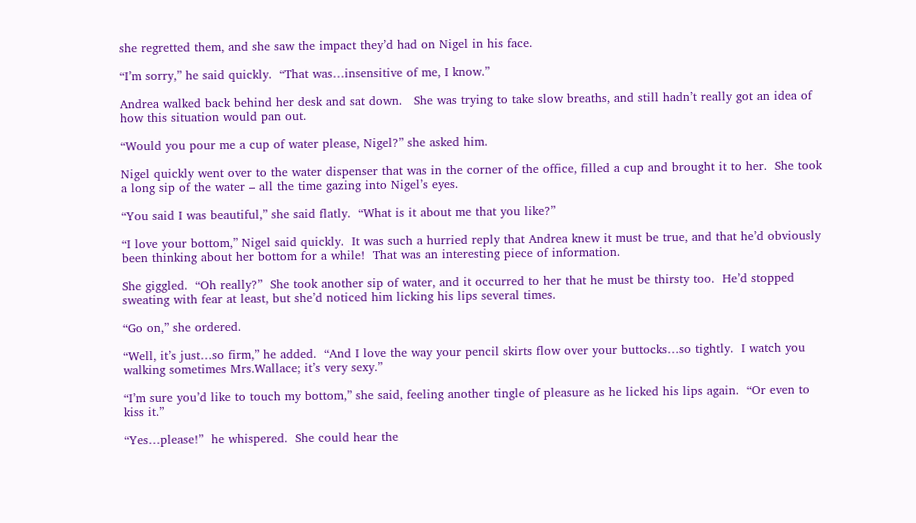she regretted them, and she saw the impact they’d had on Nigel in his face.

“I’m sorry,” he said quickly.  “That was…insensitive of me, I know.”

Andrea walked back behind her desk and sat down.   She was trying to take slow breaths, and still hadn’t really got an idea of how this situation would pan out.

“Would you pour me a cup of water please, Nigel?” she asked him.

Nigel quickly went over to the water dispenser that was in the corner of the office, filled a cup and brought it to her.  She took a long sip of the water – all the time gazing into Nigel’s eyes.

“You said I was beautiful,” she said flatly.  “What is it about me that you like?”

“I love your bottom,” Nigel said quickly.  It was such a hurried reply that Andrea knew it must be true, and that he’d obviously been thinking about her bottom for a while!  That was an interesting piece of information.

She giggled.  “Oh really?”  She took another sip of water, and it occurred to her that he must be thirsty too.  He’d stopped sweating with fear at least, but she’d noticed him licking his lips several times.

“Go on,” she ordered.

“Well, it’s just…so firm,” he added.  “And I love the way your pencil skirts flow over your buttocks…so tightly.  I watch you walking sometimes Mrs.Wallace; it’s very sexy.”

“I’m sure you’d like to touch my bottom,” she said, feeling another tingle of pleasure as he licked his lips again.  “Or even to kiss it.”

“Yes…please!”  he whispered.  She could hear the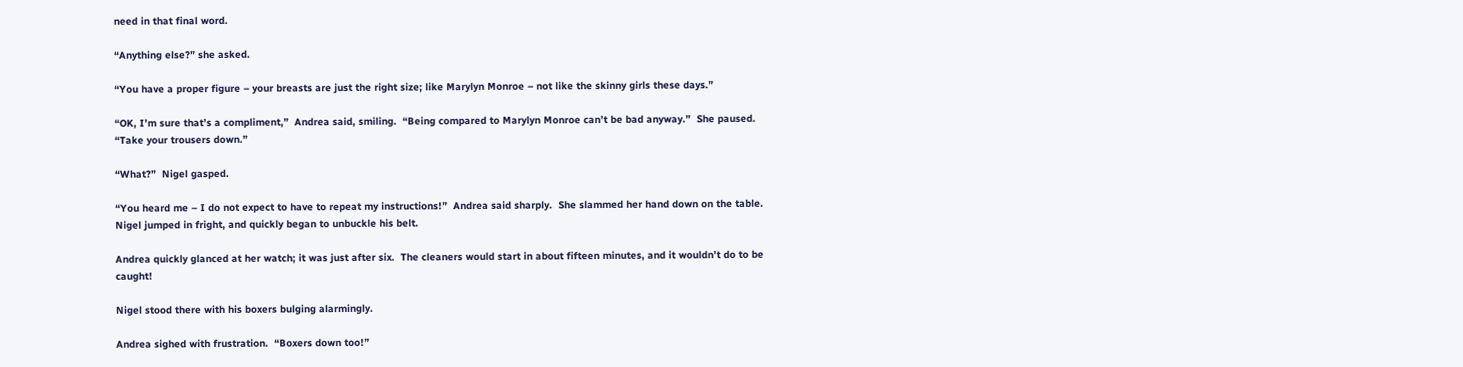need in that final word.

“Anything else?” she asked.

“You have a proper figure – your breasts are just the right size; like Marylyn Monroe – not like the skinny girls these days.”

“OK, I’m sure that’s a compliment,”  Andrea said, smiling.  “Being compared to Marylyn Monroe can’t be bad anyway.”  She paused.  “Take your trousers down.”

“What?”  Nigel gasped.

“You heard me – I do not expect to have to repeat my instructions!”  Andrea said sharply.  She slammed her hand down on the table.  Nigel jumped in fright, and quickly began to unbuckle his belt.

Andrea quickly glanced at her watch; it was just after six.  The cleaners would start in about fifteen minutes, and it wouldn’t do to be caught!

Nigel stood there with his boxers bulging alarmingly.

Andrea sighed with frustration.  “Boxers down too!”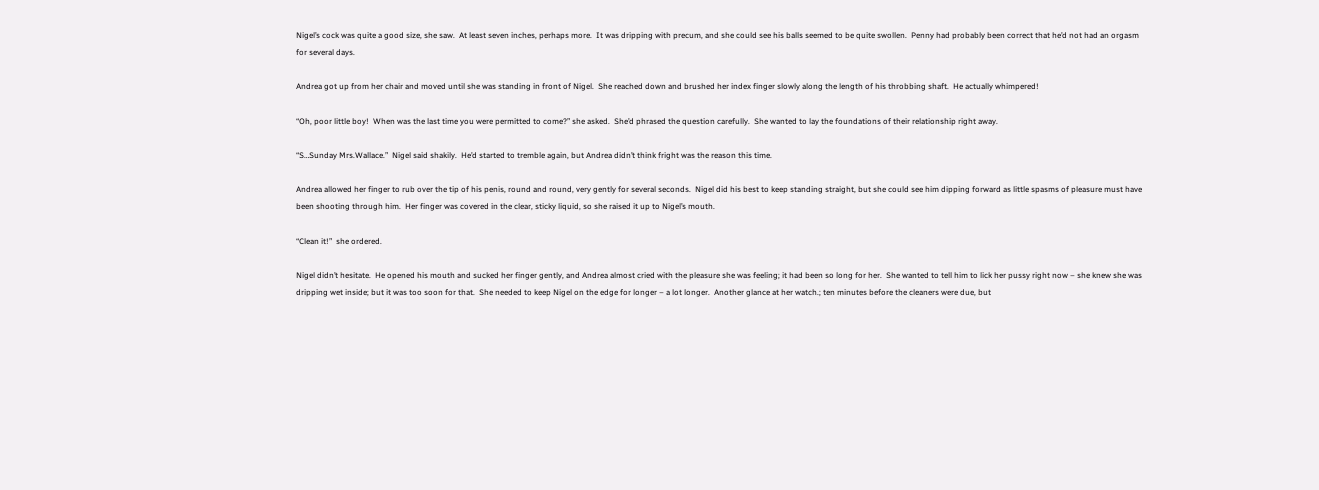Nigel’s cock was quite a good size, she saw.  At least seven inches, perhaps more.  It was dripping with precum, and she could see his balls seemed to be quite swollen.  Penny had probably been correct that he’d not had an orgasm for several days.

Andrea got up from her chair and moved until she was standing in front of Nigel.  She reached down and brushed her index finger slowly along the length of his throbbing shaft.  He actually whimpered!

“Oh, poor little boy!  When was the last time you were permitted to come?” she asked.  She’d phrased the question carefully.  She wanted to lay the foundations of their relationship right away.

“S…Sunday Mrs.Wallace.”  Nigel said shakily.  He’d started to tremble again, but Andrea didn’t think fright was the reason this time.

Andrea allowed her finger to rub over the tip of his penis, round and round, very gently for several seconds.  Nigel did his best to keep standing straight, but she could see him dipping forward as little spasms of pleasure must have been shooting through him.  Her finger was covered in the clear, sticky liquid, so she raised it up to Nigel’s mouth.

“Clean it!”  she ordered.

Nigel didn’t hesitate.  He opened his mouth and sucked her finger gently, and Andrea almost cried with the pleasure she was feeling; it had been so long for her.  She wanted to tell him to lick her pussy right now – she knew she was dripping wet inside; but it was too soon for that.  She needed to keep Nigel on the edge for longer – a lot longer.  Another glance at her watch.; ten minutes before the cleaners were due, but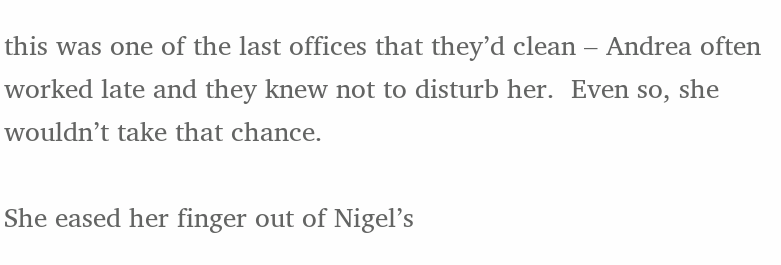this was one of the last offices that they’d clean – Andrea often worked late and they knew not to disturb her.  Even so, she wouldn’t take that chance.

She eased her finger out of Nigel’s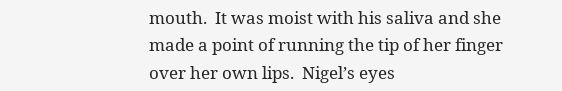mouth.  It was moist with his saliva and she made a point of running the tip of her finger over her own lips.  Nigel’s eyes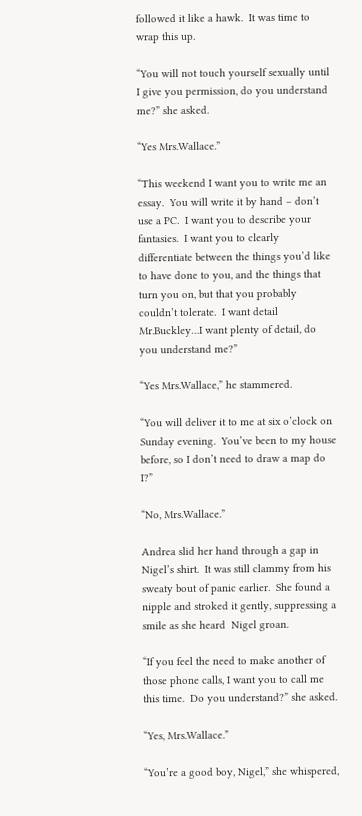followed it like a hawk.  It was time to wrap this up.

“You will not touch yourself sexually until I give you permission, do you understand me?” she asked.

“Yes Mrs.Wallace.”

“This weekend I want you to write me an essay.  You will write it by hand – don’t use a PC.  I want you to describe your fantasies.  I want you to clearly differentiate between the things you’d like to have done to you, and the things that turn you on, but that you probably couldn’t tolerate.  I want detail Mr.Buckley…I want plenty of detail, do you understand me?”

“Yes Mrs.Wallace,” he stammered.

“You will deliver it to me at six o’clock on Sunday evening.  You’ve been to my house before, so I don’t need to draw a map do I?”

“No, Mrs.Wallace.”

Andrea slid her hand through a gap in Nigel’s shirt.  It was still clammy from his sweaty bout of panic earlier.  She found a nipple and stroked it gently, suppressing a smile as she heard  Nigel groan.

“If you feel the need to make another of those phone calls, I want you to call me this time.  Do you understand?” she asked.

“Yes, Mrs.Wallace.”

“You’re a good boy, Nigel,” she whispered,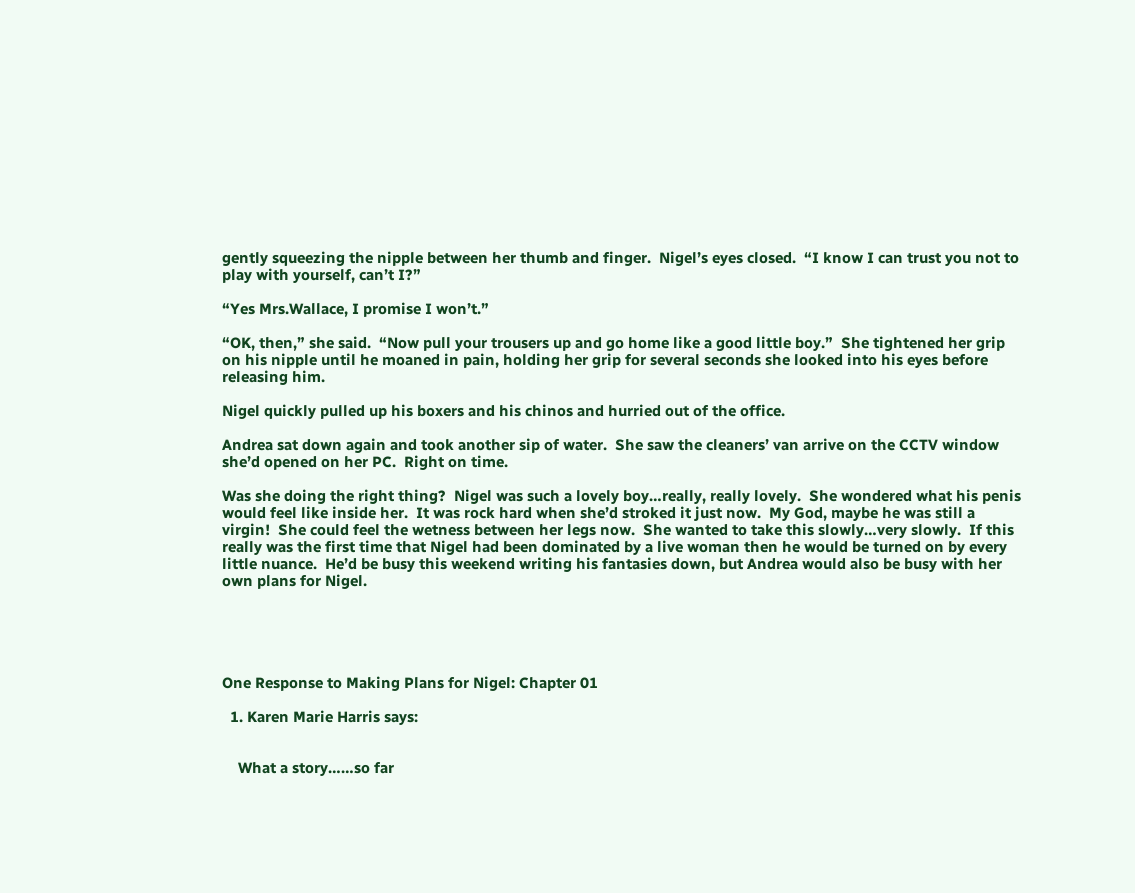gently squeezing the nipple between her thumb and finger.  Nigel’s eyes closed.  “I know I can trust you not to play with yourself, can’t I?”

“Yes Mrs.Wallace, I promise I won’t.”

“OK, then,” she said.  “Now pull your trousers up and go home like a good little boy.”  She tightened her grip on his nipple until he moaned in pain, holding her grip for several seconds she looked into his eyes before releasing him.

Nigel quickly pulled up his boxers and his chinos and hurried out of the office.

Andrea sat down again and took another sip of water.  She saw the cleaners’ van arrive on the CCTV window she’d opened on her PC.  Right on time.

Was she doing the right thing?  Nigel was such a lovely boy…really, really lovely.  She wondered what his penis would feel like inside her.  It was rock hard when she’d stroked it just now.  My God, maybe he was still a virgin!  She could feel the wetness between her legs now.  She wanted to take this slowly…very slowly.  If this really was the first time that Nigel had been dominated by a live woman then he would be turned on by every little nuance.  He’d be busy this weekend writing his fantasies down, but Andrea would also be busy with her own plans for Nigel.





One Response to Making Plans for Nigel: Chapter 01

  1. Karen Marie Harris says:


    What a story……so far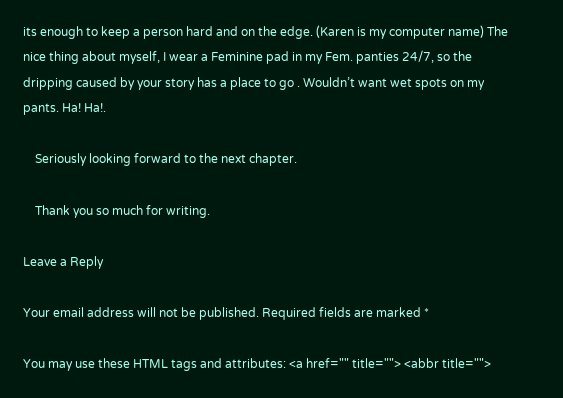its enough to keep a person hard and on the edge. (Karen is my computer name) The nice thing about myself, I wear a Feminine pad in my Fem. panties 24/7, so the dripping caused by your story has a place to go . Wouldn’t want wet spots on my pants. Ha! Ha!.

    Seriously looking forward to the next chapter.

    Thank you so much for writing.

Leave a Reply

Your email address will not be published. Required fields are marked *

You may use these HTML tags and attributes: <a href="" title=""> <abbr title="">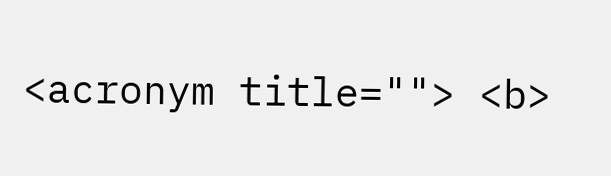<acronym title=""> <b>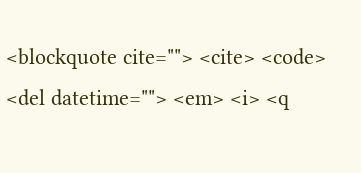<blockquote cite=""> <cite> <code> <del datetime=""> <em> <i> <q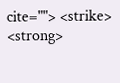cite=""> <strike> <strong>